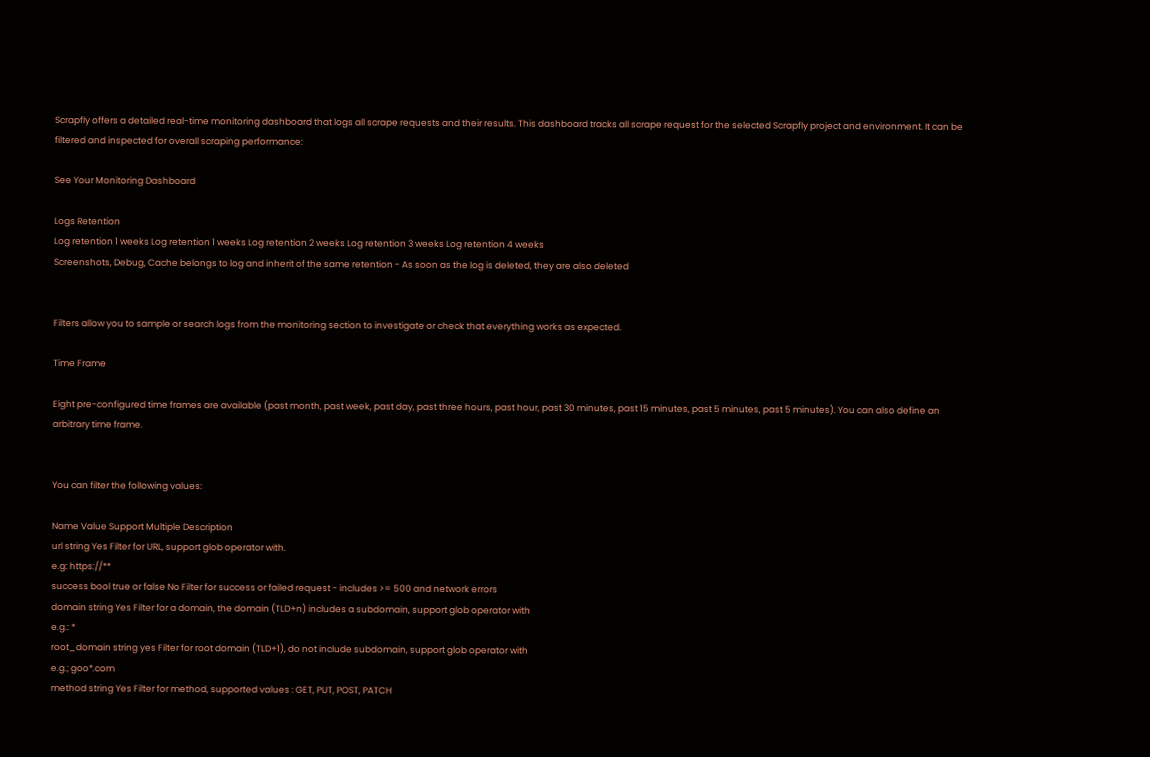Scrapfly offers a detailed real-time monitoring dashboard that logs all scrape requests and their results. This dashboard tracks all scrape request for the selected Scrapfly project and environment. It can be filtered and inspected for overall scraping performance:

See Your Monitoring Dashboard

Logs Retention
Log retention 1 weeks Log retention 1 weeks Log retention 2 weeks Log retention 3 weeks Log retention 4 weeks
Screenshots, Debug, Cache belongs to log and inherit of the same retention - As soon as the log is deleted, they are also deleted


Filters allow you to sample or search logs from the monitoring section to investigate or check that everything works as expected.

Time Frame

Eight pre-configured time frames are available (past month, past week, past day, past three hours, past hour, past 30 minutes, past 15 minutes, past 5 minutes, past 5 minutes). You can also define an arbitrary time frame.


You can filter the following values:

Name Value Support Multiple Description
url string Yes Filter for URL, support glob operator with.
e.g: https://**
success bool true or false No Filter for success or failed request - includes >= 500 and network errors
domain string Yes Filter for a domain, the domain (TLD+n) includes a subdomain, support glob operator with
e.g.: *
root_domain string yes Filter for root domain (TLD+1), do not include subdomain, support glob operator with
e.g.; goo*.com
method string Yes Filter for method, supported values : GET, PUT, POST, PATCH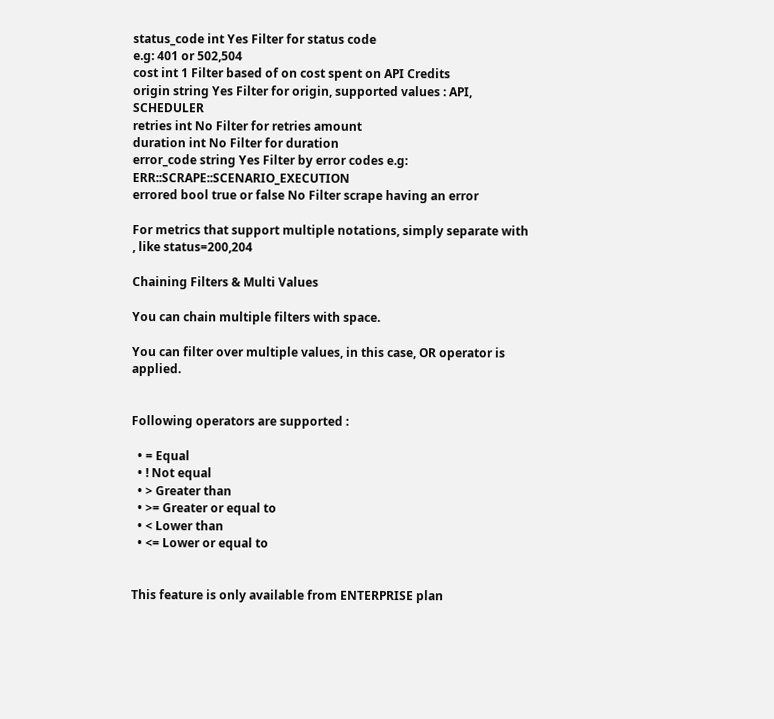status_code int Yes Filter for status code
e.g: 401 or 502,504
cost int 1 Filter based of on cost spent on API Credits
origin string Yes Filter for origin, supported values : API, SCHEDULER
retries int No Filter for retries amount
duration int No Filter for duration
error_code string Yes Filter by error codes e.g: ERR::SCRAPE::SCENARIO_EXECUTION
errored bool true or false No Filter scrape having an error

For metrics that support multiple notations, simply separate with , like status=200,204

Chaining Filters & Multi Values

You can chain multiple filters with space.

You can filter over multiple values, in this case, OR operator is applied.


Following operators are supported :

  • = Equal
  • ! Not equal
  • > Greater than
  • >= Greater or equal to
  • < Lower than
  • <= Lower or equal to


This feature is only available from ENTERPRISE plan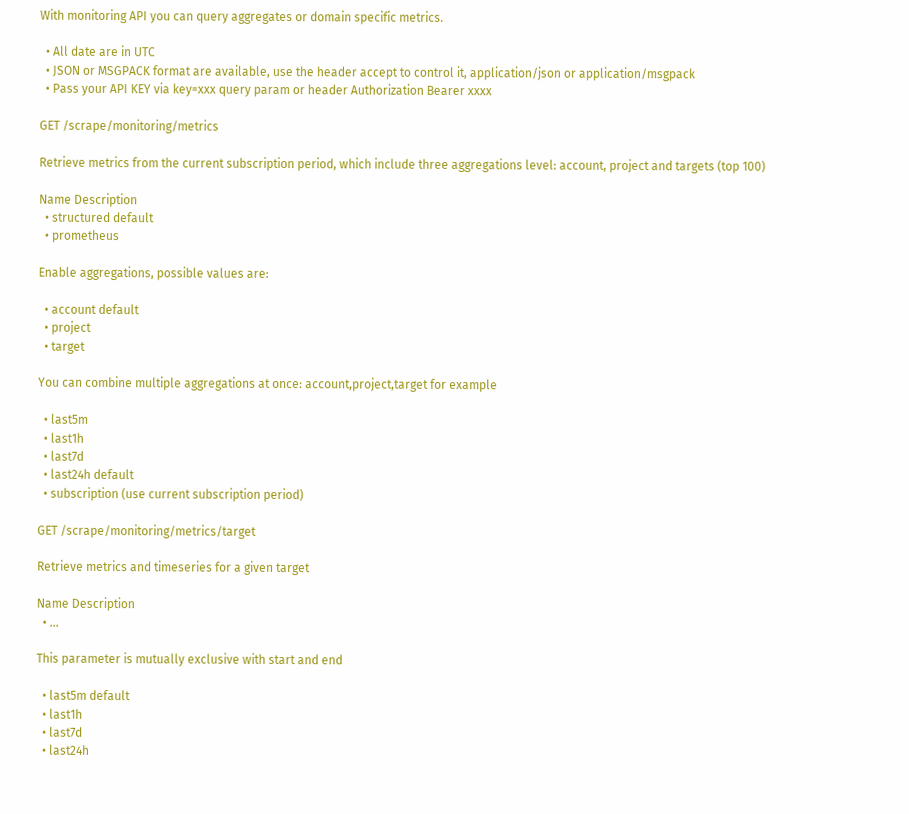With monitoring API you can query aggregates or domain specific metrics.

  • All date are in UTC
  • JSON or MSGPACK format are available, use the header accept to control it, application/json or application/msgpack
  • Pass your API KEY via key=xxx query param or header Authorization Bearer xxxx

GET /scrape/monitoring/metrics

Retrieve metrics from the current subscription period, which include three aggregations level: account, project and targets (top 100)

Name Description
  • structured default
  • prometheus

Enable aggregations, possible values are:

  • account default
  • project
  • target

You can combine multiple aggregations at once: account,project,target for example

  • last5m
  • last1h
  • last7d
  • last24h default
  • subscription (use current subscription period)

GET /scrape/monitoring/metrics/target

Retrieve metrics and timeseries for a given target

Name Description
  • ...

This parameter is mutually exclusive with start and end

  • last5m default
  • last1h
  • last7d
  • last24h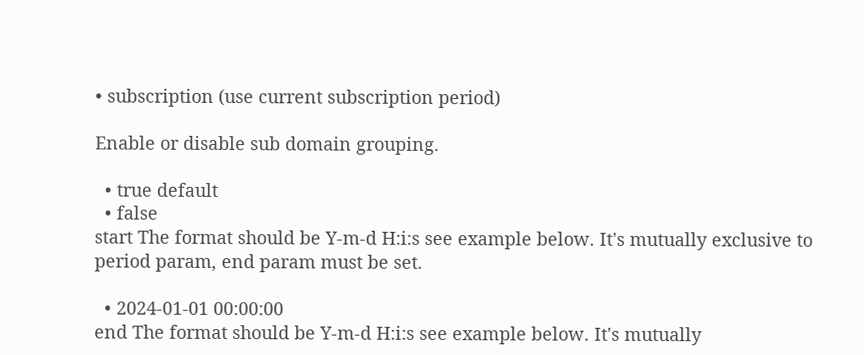• subscription (use current subscription period)

Enable or disable sub domain grouping.

  • true default
  • false
start The format should be Y-m-d H:i:s see example below. It's mutually exclusive to period param, end param must be set.

  • 2024-01-01 00:00:00
end The format should be Y-m-d H:i:s see example below. It's mutually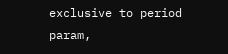exclusive to period param,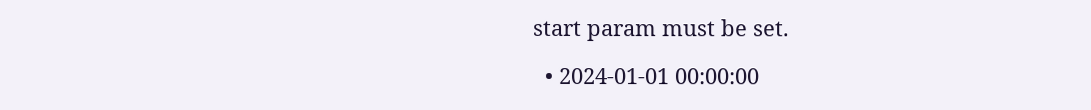start param must be set.

  • 2024-01-01 00:00:00